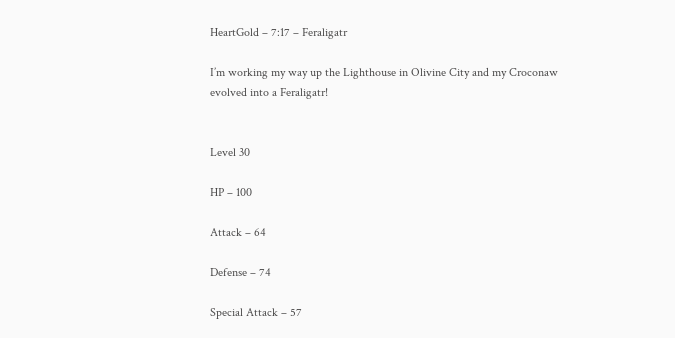HeartGold – 7:17 – Feraligatr

I’m working my way up the Lighthouse in Olivine City and my Croconaw evolved into a Feraligatr!


Level 30

HP – 100

Attack – 64

Defense – 74

Special Attack – 57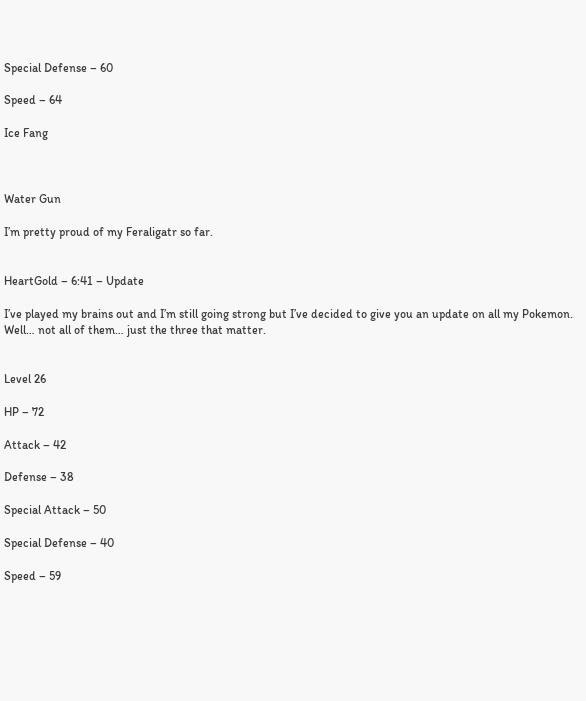Special Defense – 60

Speed – 64

Ice Fang



Water Gun

I’m pretty proud of my Feraligatr so far.


HeartGold – 6:41 – Update

I’ve played my brains out and I’m still going strong but I’ve decided to give you an update on all my Pokemon. Well… not all of them… just the three that matter.


Level 26

HP – 72

Attack – 42

Defense – 38

Special Attack – 50

Special Defense – 40

Speed – 59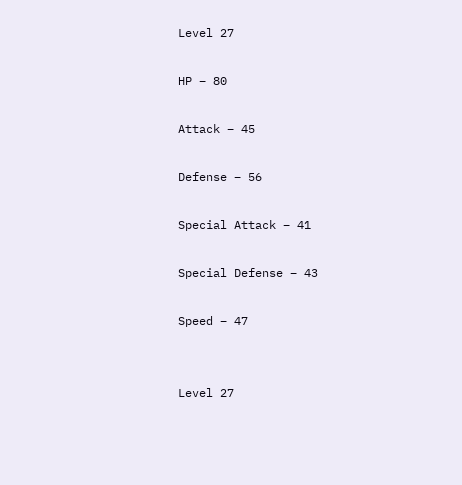Level 27

HP – 80

Attack – 45

Defense – 56

Special Attack – 41

Special Defense – 43

Speed – 47


Level 27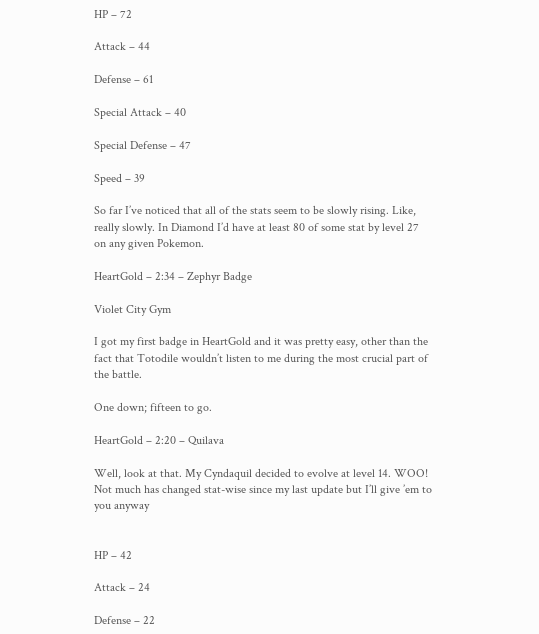HP – 72

Attack – 44

Defense – 61

Special Attack – 40

Special Defense – 47

Speed – 39

So far I’ve noticed that all of the stats seem to be slowly rising. Like, really slowly. In Diamond I’d have at least 80 of some stat by level 27 on any given Pokemon.

HeartGold – 2:34 – Zephyr Badge

Violet City Gym

I got my first badge in HeartGold and it was pretty easy, other than the fact that Totodile wouldn’t listen to me during the most crucial part of the battle.

One down; fifteen to go.

HeartGold – 2:20 – Quilava

Well, look at that. My Cyndaquil decided to evolve at level 14. WOO! Not much has changed stat-wise since my last update but I’ll give ’em to you anyway


HP – 42

Attack – 24

Defense – 22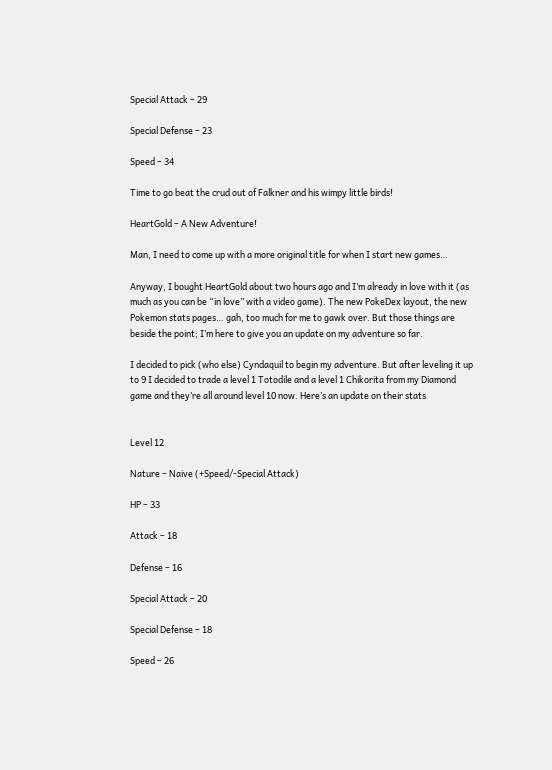Special Attack – 29

Special Defense – 23

Speed – 34

Time to go beat the crud out of Falkner and his wimpy little birds!

HeartGold – A New Adventure!

Man, I need to come up with a more original title for when I start new games…

Anyway, I bought HeartGold about two hours ago and I’m already in love with it (as much as you can be “in love” with a video game). The new PokeDex layout, the new Pokemon stats pages… gah, too much for me to gawk over. But those things are beside the point; I’m here to give you an update on my adventure so far.

I decided to pick (who else) Cyndaquil to begin my adventure. But after leveling it up to 9 I decided to trade a level 1 Totodile and a level 1 Chikorita from my Diamond game and they’re all around level 10 now. Here’s an update on their stats


Level 12

Nature – Naive (+Speed/-Special Attack)

HP – 33

Attack – 18

Defense – 16

Special Attack – 20

Special Defense – 18

Speed – 26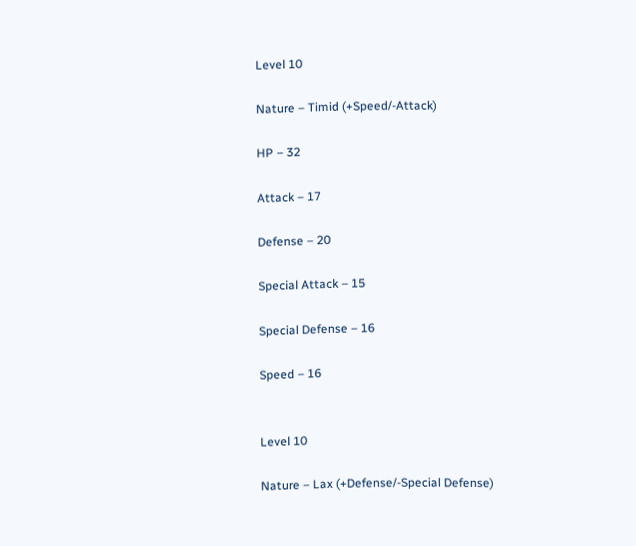Level 10

Nature – Timid (+Speed/-Attack)

HP – 32

Attack – 17

Defense – 20

Special Attack – 15

Special Defense – 16

Speed – 16


Level 10

Nature – Lax (+Defense/-Special Defense)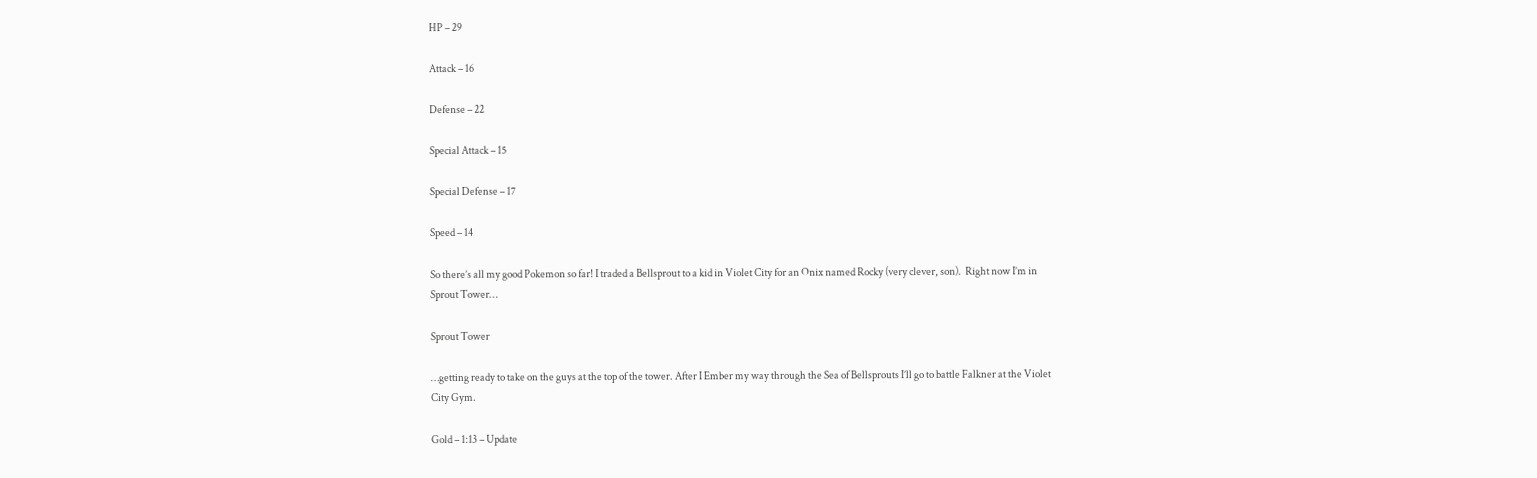HP – 29

Attack – 16

Defense – 22

Special Attack – 15

Special Defense – 17

Speed – 14

So there’s all my good Pokemon so far! I traded a Bellsprout to a kid in Violet City for an Onix named Rocky (very clever, son).  Right now I’m in Sprout Tower…

Sprout Tower

…getting ready to take on the guys at the top of the tower. After I Ember my way through the Sea of Bellsprouts I’ll go to battle Falkner at the Violet City Gym.

Gold – 1:13 – Update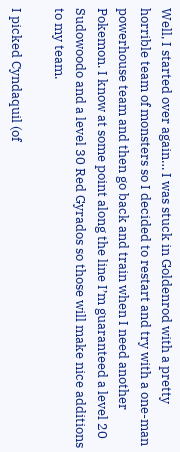Well, I started over again… I was stuck in Goldenrod with a pretty horrible team of monsters so I decided to restart and try with a one-man powerhouse team and then go back and train when I need another Pokemon. I know at some point along the line I’m guaranteed a level 20 Sudowoodo and a level 30 Red Gyrados so those will make nice additions to my team.

I picked Cyndaquil (of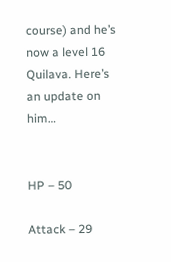course) and he’s now a level 16 Quilava. Here’s an update on him…


HP – 50

Attack – 29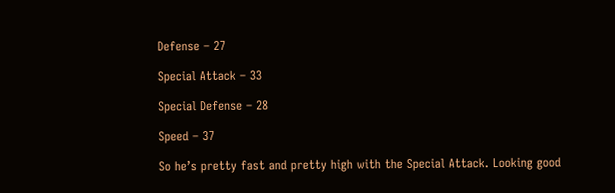Defense – 27

Special Attack – 33

Special Defense – 28

Speed – 37

So he’s pretty fast and pretty high with the Special Attack. Looking good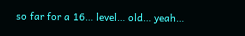so far for a 16… level… old… yeah…